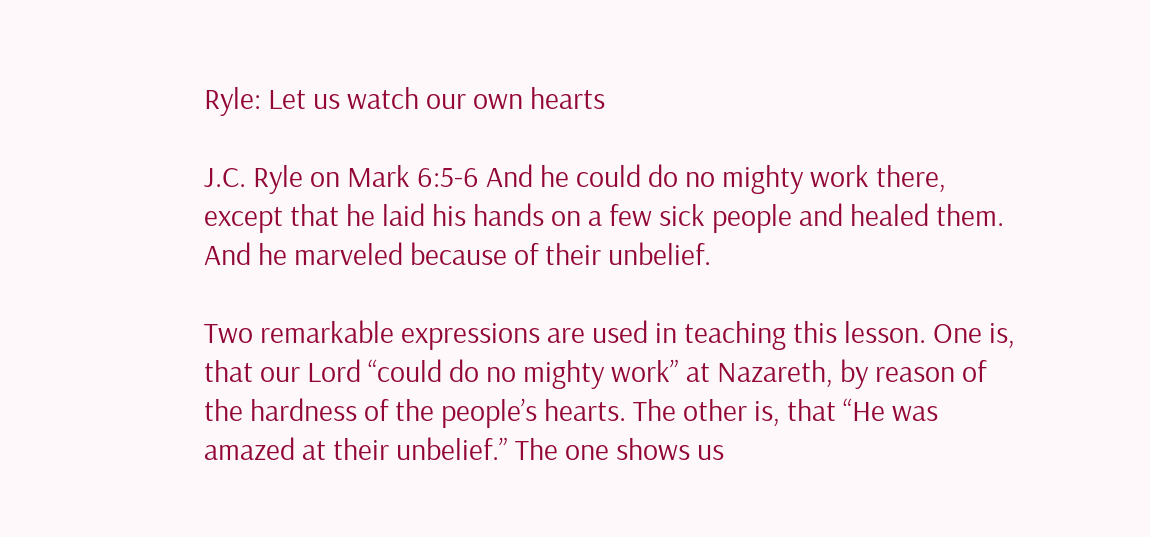Ryle: Let us watch our own hearts

J.C. Ryle on Mark 6:5-6 And he could do no mighty work there, except that he laid his hands on a few sick people and healed them. And he marveled because of their unbelief.

Two remarkable expressions are used in teaching this lesson. One is, that our Lord “could do no mighty work” at Nazareth, by reason of the hardness of the people’s hearts. The other is, that “He was amazed at their unbelief.” The one shows us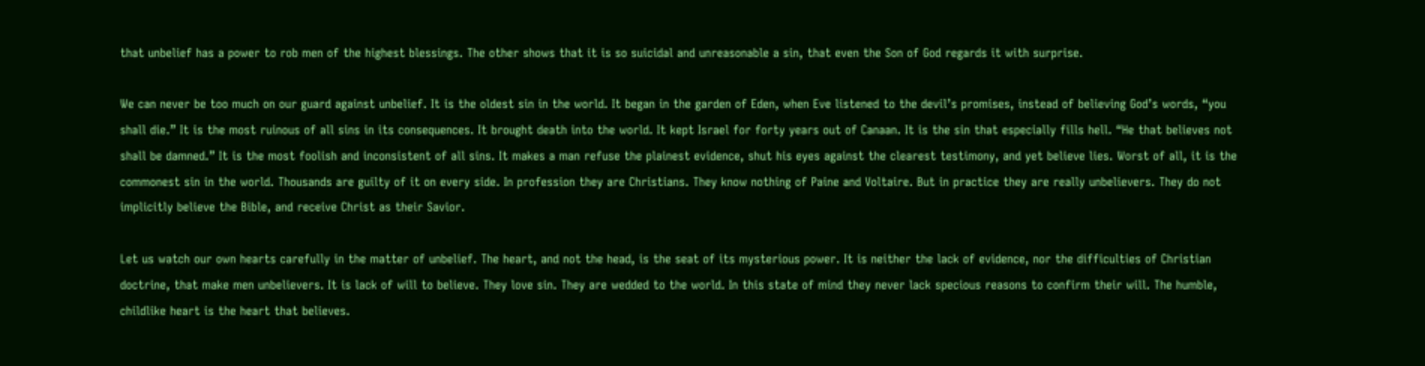that unbelief has a power to rob men of the highest blessings. The other shows that it is so suicidal and unreasonable a sin, that even the Son of God regards it with surprise.

We can never be too much on our guard against unbelief. It is the oldest sin in the world. It began in the garden of Eden, when Eve listened to the devil’s promises, instead of believing God’s words, “you shall die.” It is the most ruinous of all sins in its consequences. It brought death into the world. It kept Israel for forty years out of Canaan. It is the sin that especially fills hell. “He that believes not shall be damned.” It is the most foolish and inconsistent of all sins. It makes a man refuse the plainest evidence, shut his eyes against the clearest testimony, and yet believe lies. Worst of all, it is the commonest sin in the world. Thousands are guilty of it on every side. In profession they are Christians. They know nothing of Paine and Voltaire. But in practice they are really unbelievers. They do not implicitly believe the Bible, and receive Christ as their Savior.

Let us watch our own hearts carefully in the matter of unbelief. The heart, and not the head, is the seat of its mysterious power. It is neither the lack of evidence, nor the difficulties of Christian doctrine, that make men unbelievers. It is lack of will to believe. They love sin. They are wedded to the world. In this state of mind they never lack specious reasons to confirm their will. The humble, childlike heart is the heart that believes.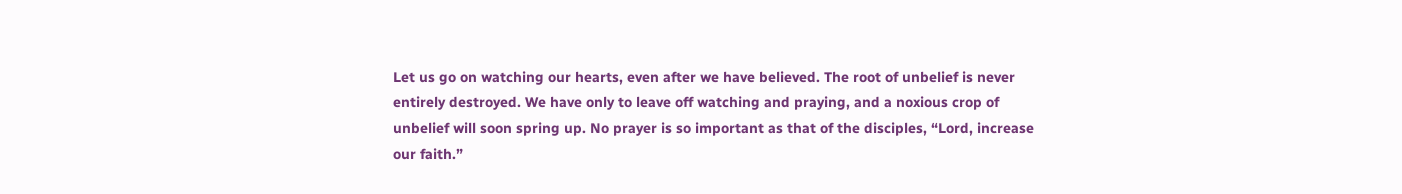Let us go on watching our hearts, even after we have believed. The root of unbelief is never entirely destroyed. We have only to leave off watching and praying, and a noxious crop of unbelief will soon spring up. No prayer is so important as that of the disciples, “Lord, increase our faith.”